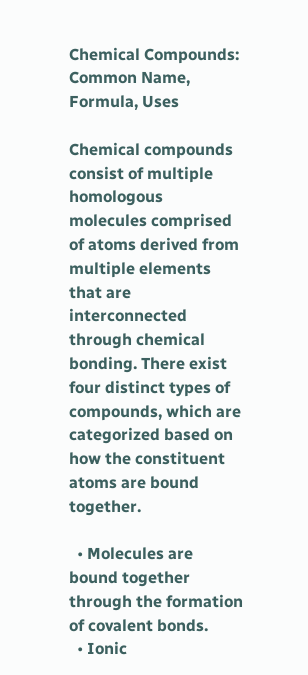Chemical Compounds: Common Name, Formula, Uses

Chemical compounds consist of multiple homologous molecules comprised of atoms derived from multiple elements that are interconnected through chemical bonding. There exist four distinct types of compounds, which are categorized based on how the constituent atoms are bound together.

  • Molecules are bound together through the formation of covalent bonds.
  • Ionic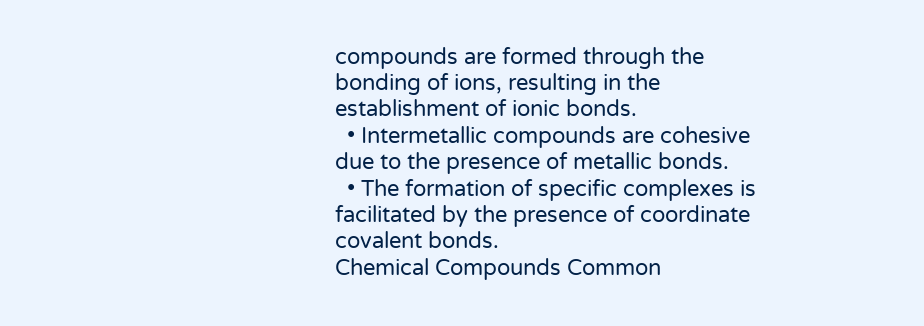compounds are formed through the bonding of ions, resulting in the establishment of ionic bonds.
  • Intermetallic compounds are cohesive due to the presence of metallic bonds.
  • The formation of specific complexes is facilitated by the presence of coordinate covalent bonds.
Chemical Compounds Common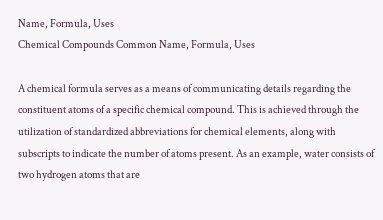Name, Formula, Uses
Chemical Compounds Common Name, Formula, Uses

A chemical formula serves as a means of communicating details regarding the constituent atoms of a specific chemical compound. This is achieved through the utilization of standardized abbreviations for chemical elements, along with subscripts to indicate the number of atoms present. As an example, water consists of two hydrogen atoms that are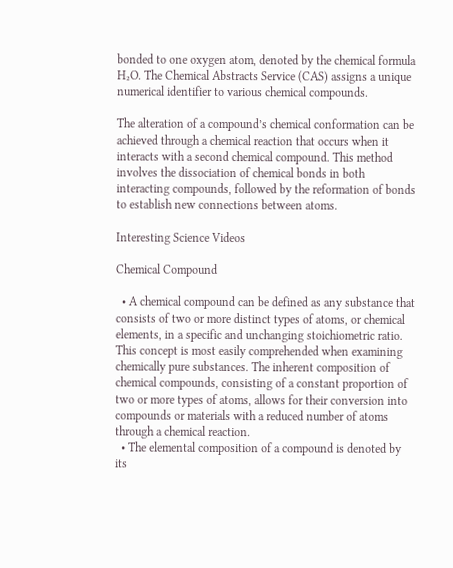bonded to one oxygen atom, denoted by the chemical formula H₂O. The Chemical Abstracts Service (CAS) assigns a unique numerical identifier to various chemical compounds.

The alteration of a compound’s chemical conformation can be achieved through a chemical reaction that occurs when it interacts with a second chemical compound. This method involves the dissociation of chemical bonds in both interacting compounds, followed by the reformation of bonds to establish new connections between atoms.

Interesting Science Videos

Chemical Compound

  • A chemical compound can be defined as any substance that consists of two or more distinct types of atoms, or chemical elements, in a specific and unchanging stoichiometric ratio. This concept is most easily comprehended when examining chemically pure substances. The inherent composition of chemical compounds, consisting of a constant proportion of two or more types of atoms, allows for their conversion into compounds or materials with a reduced number of atoms through a chemical reaction.
  • The elemental composition of a compound is denoted by its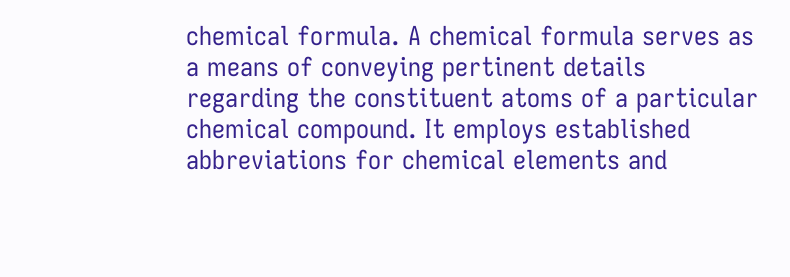chemical formula. A chemical formula serves as a means of conveying pertinent details regarding the constituent atoms of a particular chemical compound. It employs established abbreviations for chemical elements and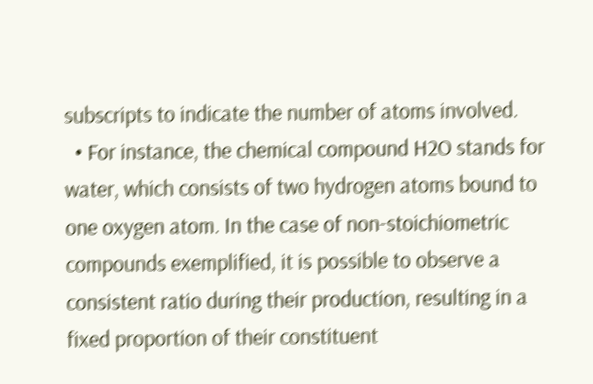subscripts to indicate the number of atoms involved.
  • For instance, the chemical compound H2O stands for water, which consists of two hydrogen atoms bound to one oxygen atom. In the case of non-stoichiometric compounds exemplified, it is possible to observe a consistent ratio during their production, resulting in a fixed proportion of their constituent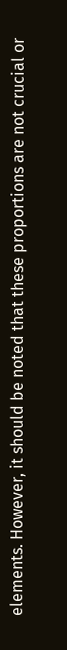elements. However, it should be noted that these proportions are not crucial or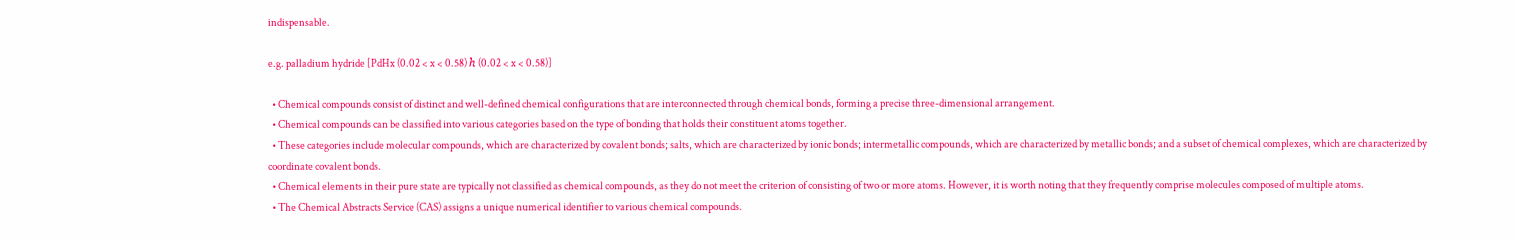indispensable.

e.g. palladium hydride [PdHx (0.02 < x < 0.58) ℎ (0.02 < x < 0.58)]

  • Chemical compounds consist of distinct and well-defined chemical configurations that are interconnected through chemical bonds, forming a precise three-dimensional arrangement.
  • Chemical compounds can be classified into various categories based on the type of bonding that holds their constituent atoms together.
  • These categories include molecular compounds, which are characterized by covalent bonds; salts, which are characterized by ionic bonds; intermetallic compounds, which are characterized by metallic bonds; and a subset of chemical complexes, which are characterized by coordinate covalent bonds.
  • Chemical elements in their pure state are typically not classified as chemical compounds, as they do not meet the criterion of consisting of two or more atoms. However, it is worth noting that they frequently comprise molecules composed of multiple atoms.
  • The Chemical Abstracts Service (CAS) assigns a unique numerical identifier to various chemical compounds.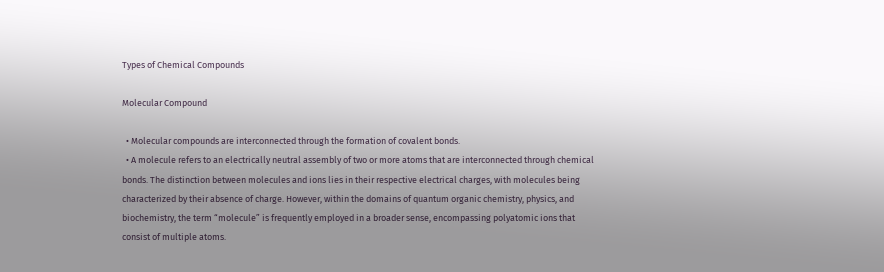Types of Chemical Compounds

Molecular Compound

  • Molecular compounds are interconnected through the formation of covalent bonds.
  • A molecule refers to an electrically neutral assembly of two or more atoms that are interconnected through chemical bonds. The distinction between molecules and ions lies in their respective electrical charges, with molecules being characterized by their absence of charge. However, within the domains of quantum organic chemistry, physics, and biochemistry, the term “molecule” is frequently employed in a broader sense, encompassing polyatomic ions that consist of multiple atoms.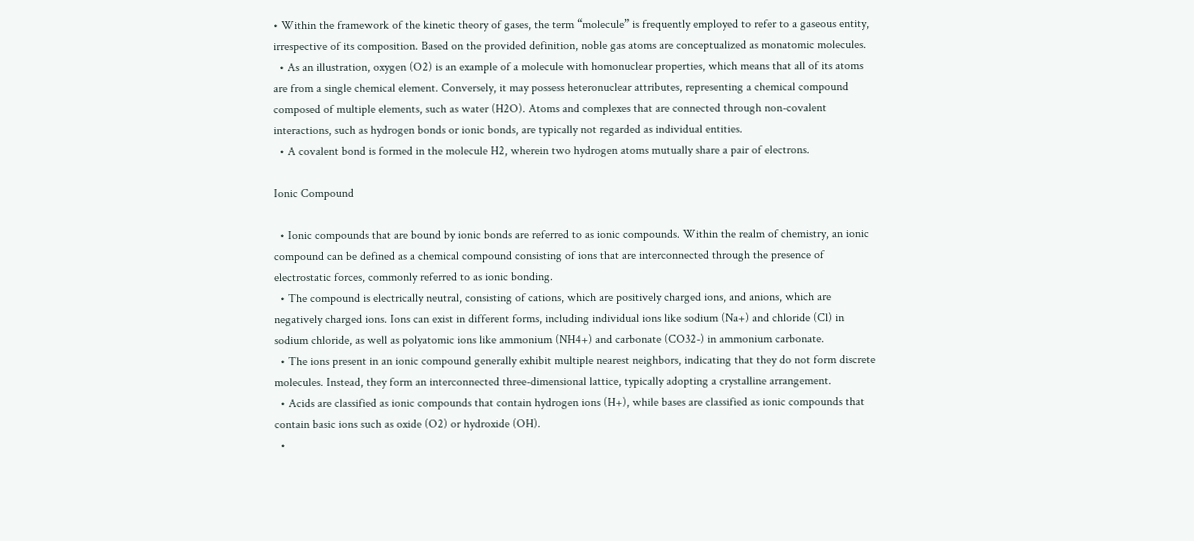• Within the framework of the kinetic theory of gases, the term “molecule” is frequently employed to refer to a gaseous entity, irrespective of its composition. Based on the provided definition, noble gas atoms are conceptualized as monatomic molecules.
  • As an illustration, oxygen (O2) is an example of a molecule with homonuclear properties, which means that all of its atoms are from a single chemical element. Conversely, it may possess heteronuclear attributes, representing a chemical compound composed of multiple elements, such as water (H2O). Atoms and complexes that are connected through non-covalent interactions, such as hydrogen bonds or ionic bonds, are typically not regarded as individual entities.
  • A covalent bond is formed in the molecule H2, wherein two hydrogen atoms mutually share a pair of electrons.

Ionic Compound

  • Ionic compounds that are bound by ionic bonds are referred to as ionic compounds. Within the realm of chemistry, an ionic compound can be defined as a chemical compound consisting of ions that are interconnected through the presence of electrostatic forces, commonly referred to as ionic bonding.
  • The compound is electrically neutral, consisting of cations, which are positively charged ions, and anions, which are negatively charged ions. Ions can exist in different forms, including individual ions like sodium (Na+) and chloride (Cl) in sodium chloride, as well as polyatomic ions like ammonium (NH4+) and carbonate (CO32-) in ammonium carbonate.
  • The ions present in an ionic compound generally exhibit multiple nearest neighbors, indicating that they do not form discrete molecules. Instead, they form an interconnected three-dimensional lattice, typically adopting a crystalline arrangement.
  • Acids are classified as ionic compounds that contain hydrogen ions (H+), while bases are classified as ionic compounds that contain basic ions such as oxide (O2) or hydroxide (OH).
  •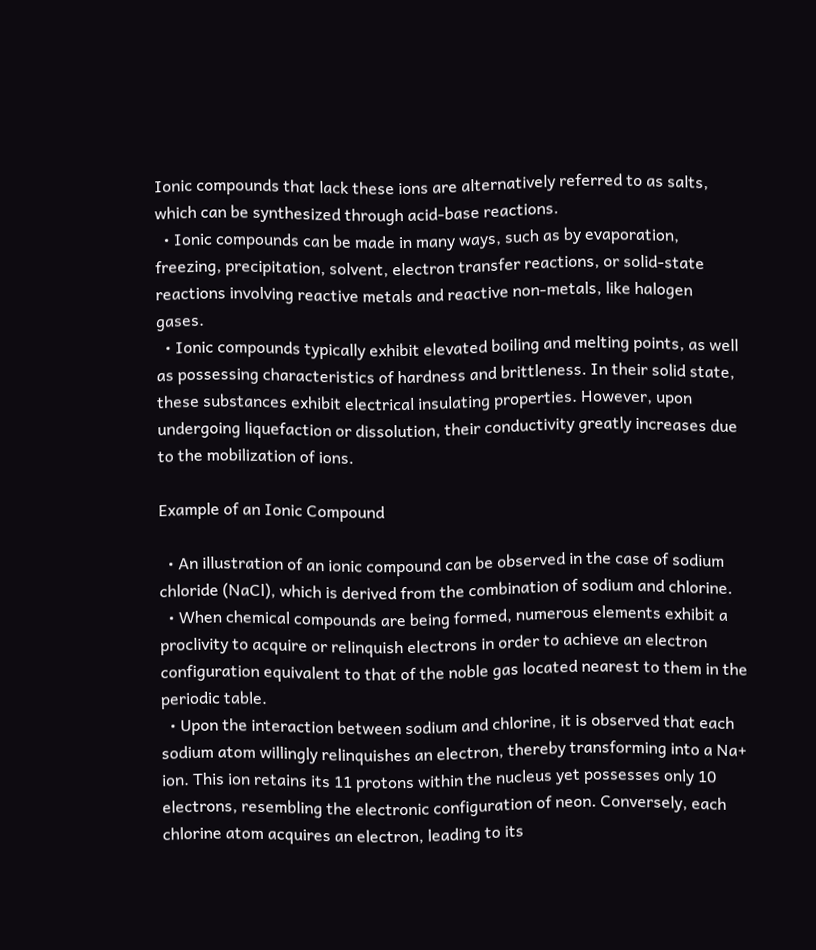Ionic compounds that lack these ions are alternatively referred to as salts, which can be synthesized through acid-base reactions.
  • Ionic compounds can be made in many ways, such as by evaporation, freezing, precipitation, solvent, electron transfer reactions, or solid-state reactions involving reactive metals and reactive non-metals, like halogen gases.
  • Ionic compounds typically exhibit elevated boiling and melting points, as well as possessing characteristics of hardness and brittleness. In their solid state, these substances exhibit electrical insulating properties. However, upon undergoing liquefaction or dissolution, their conductivity greatly increases due to the mobilization of ions.

Example of an Ionic Compound

  • An illustration of an ionic compound can be observed in the case of sodium chloride (NaCl), which is derived from the combination of sodium and chlorine.
  • When chemical compounds are being formed, numerous elements exhibit a proclivity to acquire or relinquish electrons in order to achieve an electron configuration equivalent to that of the noble gas located nearest to them in the periodic table.
  • Upon the interaction between sodium and chlorine, it is observed that each sodium atom willingly relinquishes an electron, thereby transforming into a Na+ ion. This ion retains its 11 protons within the nucleus yet possesses only 10 electrons, resembling the electronic configuration of neon. Conversely, each chlorine atom acquires an electron, leading to its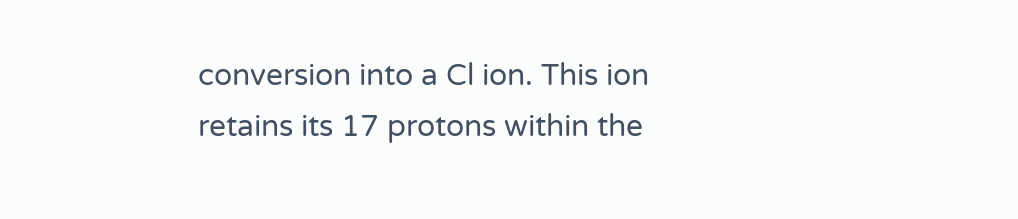conversion into a Cl ion. This ion retains its 17 protons within the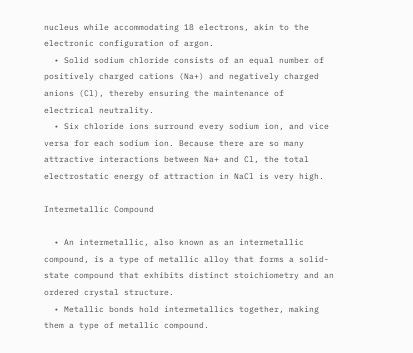nucleus while accommodating 18 electrons, akin to the electronic configuration of argon.
  • Solid sodium chloride consists of an equal number of positively charged cations (Na+) and negatively charged anions (Cl), thereby ensuring the maintenance of electrical neutrality.
  • Six chloride ions surround every sodium ion, and vice versa for each sodium ion. Because there are so many attractive interactions between Na+ and Cl, the total electrostatic energy of attraction in NaCl is very high.

Intermetallic Compound

  • An intermetallic, also known as an intermetallic compound, is a type of metallic alloy that forms a solid-state compound that exhibits distinct stoichiometry and an ordered crystal structure.
  • Metallic bonds hold intermetallics together, making them a type of metallic compound.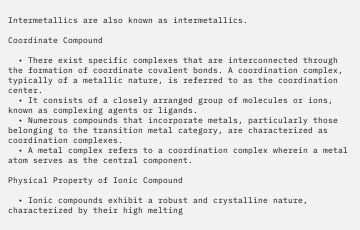Intermetallics are also known as intermetallics.

Coordinate Compound

  • There exist specific complexes that are interconnected through the formation of coordinate covalent bonds. A coordination complex, typically of a metallic nature, is referred to as the coordination center.
  • It consists of a closely arranged group of molecules or ions, known as complexing agents or ligands.
  • Numerous compounds that incorporate metals, particularly those belonging to the transition metal category, are characterized as coordination complexes.
  • A metal complex refers to a coordination complex wherein a metal atom serves as the central component.

Physical Property of Ionic Compound

  • Ionic compounds exhibit a robust and crystalline nature, characterized by their high melting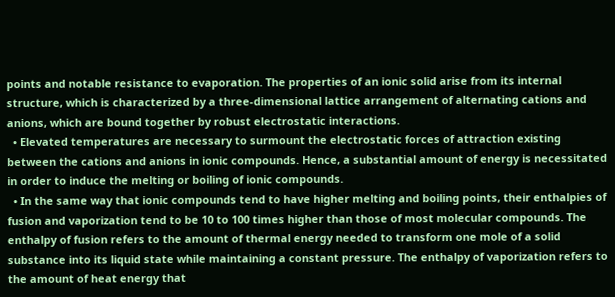points and notable resistance to evaporation. The properties of an ionic solid arise from its internal structure, which is characterized by a three-dimensional lattice arrangement of alternating cations and anions, which are bound together by robust electrostatic interactions.
  • Elevated temperatures are necessary to surmount the electrostatic forces of attraction existing between the cations and anions in ionic compounds. Hence, a substantial amount of energy is necessitated in order to induce the melting or boiling of ionic compounds.
  • In the same way that ionic compounds tend to have higher melting and boiling points, their enthalpies of fusion and vaporization tend to be 10 to 100 times higher than those of most molecular compounds. The enthalpy of fusion refers to the amount of thermal energy needed to transform one mole of a solid substance into its liquid state while maintaining a constant pressure. The enthalpy of vaporization refers to the amount of heat energy that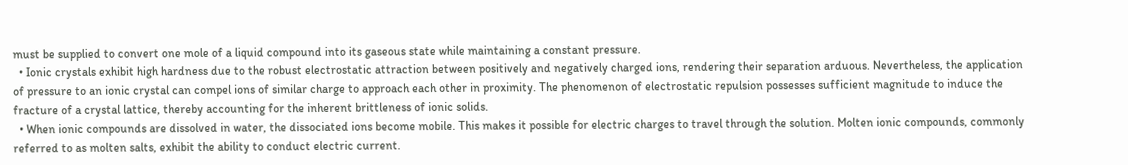must be supplied to convert one mole of a liquid compound into its gaseous state while maintaining a constant pressure.
  • Ionic crystals exhibit high hardness due to the robust electrostatic attraction between positively and negatively charged ions, rendering their separation arduous. Nevertheless, the application of pressure to an ionic crystal can compel ions of similar charge to approach each other in proximity. The phenomenon of electrostatic repulsion possesses sufficient magnitude to induce the fracture of a crystal lattice, thereby accounting for the inherent brittleness of ionic solids.
  • When ionic compounds are dissolved in water, the dissociated ions become mobile. This makes it possible for electric charges to travel through the solution. Molten ionic compounds, commonly referred to as molten salts, exhibit the ability to conduct electric current.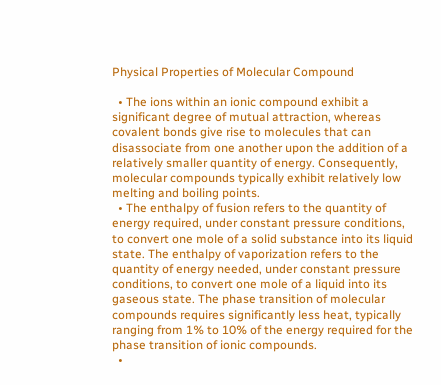Physical Properties of Molecular Compound

  • The ions within an ionic compound exhibit a significant degree of mutual attraction, whereas covalent bonds give rise to molecules that can disassociate from one another upon the addition of a relatively smaller quantity of energy. Consequently, molecular compounds typically exhibit relatively low melting and boiling points.
  • The enthalpy of fusion refers to the quantity of energy required, under constant pressure conditions, to convert one mole of a solid substance into its liquid state. The enthalpy of vaporization refers to the quantity of energy needed, under constant pressure conditions, to convert one mole of a liquid into its gaseous state. The phase transition of molecular compounds requires significantly less heat, typically ranging from 1% to 10% of the energy required for the phase transition of ionic compounds.
  •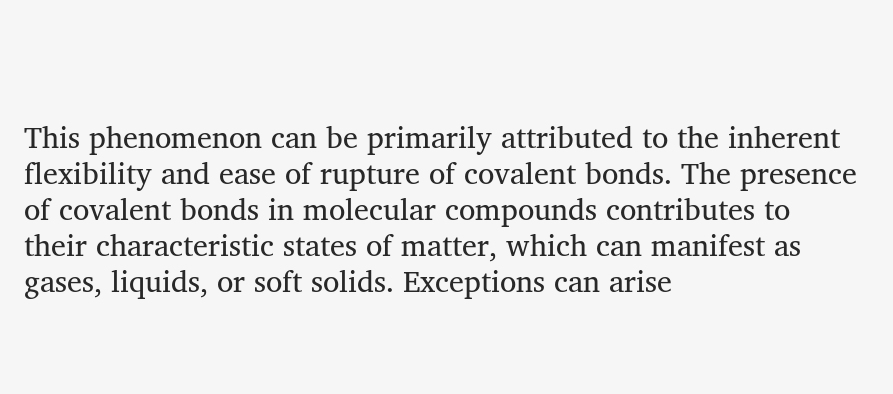This phenomenon can be primarily attributed to the inherent flexibility and ease of rupture of covalent bonds. The presence of covalent bonds in molecular compounds contributes to their characteristic states of matter, which can manifest as gases, liquids, or soft solids. Exceptions can arise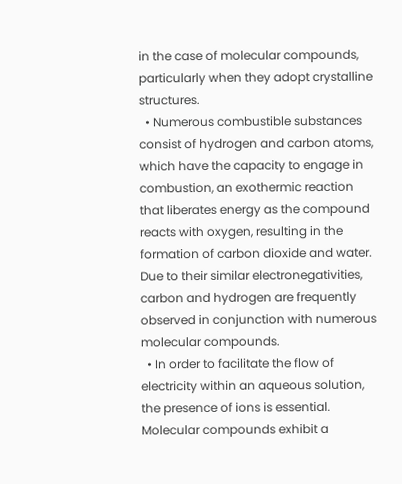in the case of molecular compounds, particularly when they adopt crystalline structures.
  • Numerous combustible substances consist of hydrogen and carbon atoms, which have the capacity to engage in combustion, an exothermic reaction that liberates energy as the compound reacts with oxygen, resulting in the formation of carbon dioxide and water. Due to their similar electronegativities, carbon and hydrogen are frequently observed in conjunction with numerous molecular compounds.
  • In order to facilitate the flow of electricity within an aqueous solution, the presence of ions is essential. Molecular compounds exhibit a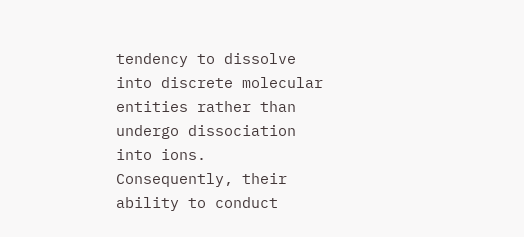tendency to dissolve into discrete molecular entities rather than undergo dissociation into ions. Consequently, their ability to conduct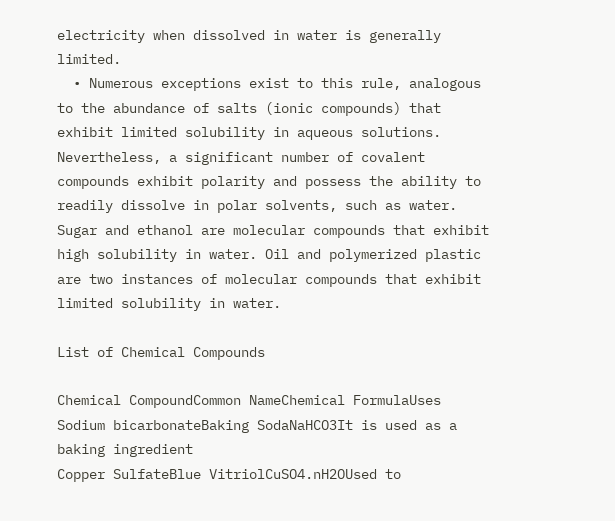electricity when dissolved in water is generally limited.
  • Numerous exceptions exist to this rule, analogous to the abundance of salts (ionic compounds) that exhibit limited solubility in aqueous solutions. Nevertheless, a significant number of covalent compounds exhibit polarity and possess the ability to readily dissolve in polar solvents, such as water. Sugar and ethanol are molecular compounds that exhibit high solubility in water. Oil and polymerized plastic are two instances of molecular compounds that exhibit limited solubility in water.

List of Chemical Compounds

Chemical CompoundCommon NameChemical FormulaUses
Sodium bicarbonateBaking SodaNaHCO3It is used as a baking ingredient
Copper SulfateBlue VitriolCuSO4.nH2OUsed to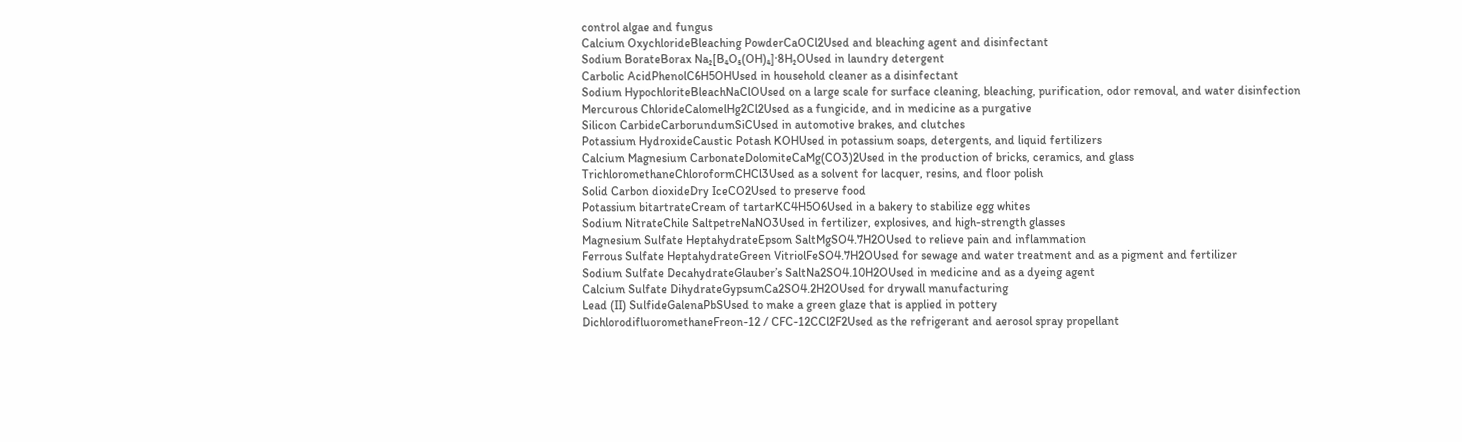control algae and fungus
Calcium OxychlorideBleaching PowderCaOCl2Used and bleaching agent and disinfectant
Sodium BorateBorax Na₂[B₄O₅(OH)₄]·8H₂OUsed in laundry detergent
Carbolic AcidPhenolC6H5OHUsed in household cleaner as a disinfectant
Sodium HypochloriteBleachNaClOUsed on a large scale for surface cleaning, bleaching, purification, odor removal, and water disinfection
Mercurous ChlorideCalomelHg2Cl2Used as a fungicide, and in medicine as a purgative
Silicon CarbideCarborundumSiCUsed in automotive brakes, and clutches
Potassium HydroxideCaustic Potash KOHUsed in potassium soaps, detergents, and liquid fertilizers
Calcium Magnesium CarbonateDolomiteCaMg(CO3)2Used in the production of bricks, ceramics, and glass
TrichloromethaneChloroformCHCl3Used as a solvent for lacquer, resins, and floor polish
Solid Carbon dioxideDry IceCO2Used to preserve food
Potassium bitartrateCream of tartarKC4H5O6Used in a bakery to stabilize egg whites
Sodium NitrateChile SaltpetreNaNO3Used in fertilizer, explosives, and high-strength glasses
Magnesium Sulfate HeptahydrateEpsom SaltMgSO4.7H2OUsed to relieve pain and inflammation
Ferrous Sulfate HeptahydrateGreen VitriolFeSO4.7H2OUsed for sewage and water treatment and as a pigment and fertilizer
Sodium Sulfate DecahydrateGlauber’s SaltNa2SO4.10H2OUsed in medicine and as a dyeing agent
Calcium Sulfate DihydrateGypsumCa2SO4.2H2OUsed for drywall manufacturing
Lead (II) SulfideGalenaPbSUsed to make a green glaze that is applied in pottery
DichlorodifluoromethaneFreon-12 / CFC-12CCl2F2Used as the refrigerant and aerosol spray propellant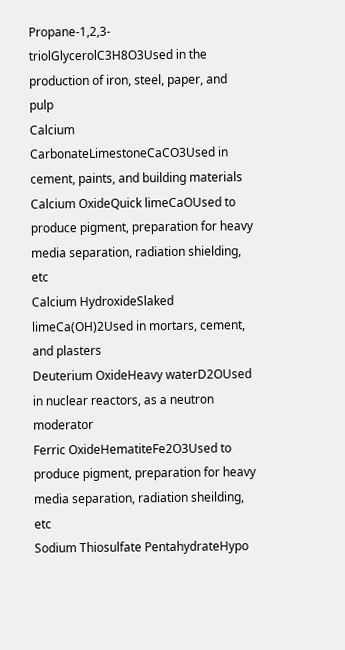Propane-1,2,3-triolGlycerolC3H8O3Used in the production of iron, steel, paper, and pulp
Calcium CarbonateLimestoneCaCO3Used in cement, paints, and building materials
Calcium OxideQuick limeCaOUsed to produce pigment, preparation for heavy media separation, radiation shielding, etc
Calcium HydroxideSlaked limeCa(OH)2Used in mortars, cement, and plasters
Deuterium OxideHeavy waterD2OUsed in nuclear reactors, as a neutron moderator
Ferric OxideHematiteFe2O3Used to produce pigment, preparation for heavy media separation, radiation sheilding, etc
Sodium Thiosulfate PentahydrateHypo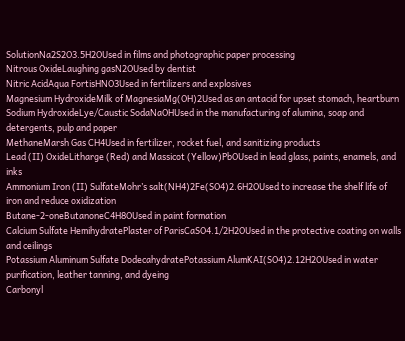SolutionNa2S2O3.5H2OUsed in films and photographic paper processing
Nitrous OxideLaughing gasN2OUsed by dentist
Nitric AcidAqua FortisHNO3Used in fertilizers and explosives
Magnesium HydroxideMilk of MagnesiaMg(OH)2Used as an antacid for upset stomach, heartburn
Sodium HydroxideLye/Caustic SodaNaOHUsed in the manufacturing of alumina, soap and detergents, pulp and paper
MethaneMarsh Gas CH4Used in fertilizer, rocket fuel, and sanitizing products
Lead (II) OxideLitharge (Red) and Massicot (Yellow)PbOUsed in lead glass, paints, enamels, and inks
Ammonium Iron (II) SulfateMohr’s salt(NH4)2Fe(SO4)2.6H2OUsed to increase the shelf life of iron and reduce oxidization
Butane-2-oneButanoneC4H8OUsed in paint formation
Calcium Sulfate HemihydratePlaster of ParisCaSO4.1/2H2OUsed in the protective coating on walls and ceilings
Potassium Aluminum Sulfate DodecahydratePotassium AlumKAI(SO4)2.12H2OUsed in water purification, leather tanning, and dyeing
Carbonyl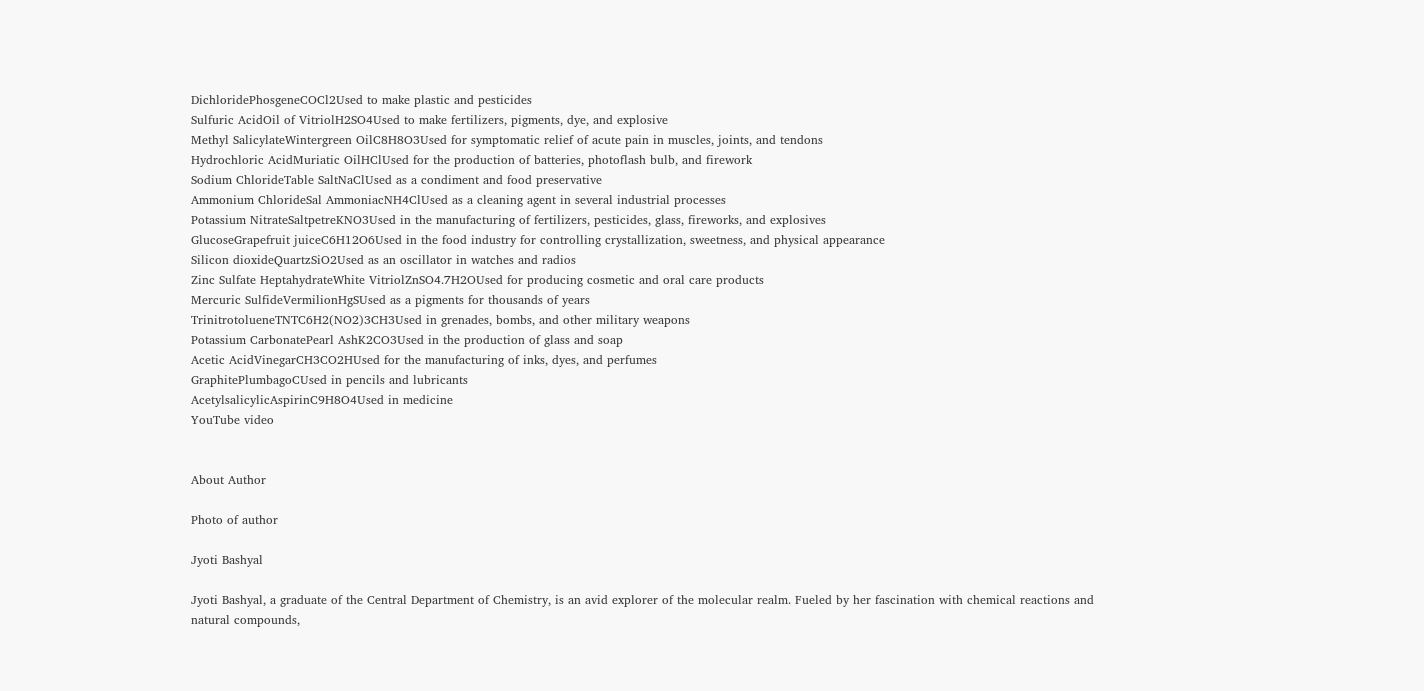DichloridePhosgeneCOCl2Used to make plastic and pesticides
Sulfuric AcidOil of VitriolH2SO4Used to make fertilizers, pigments, dye, and explosive
Methyl SalicylateWintergreen OilC8H8O3Used for symptomatic relief of acute pain in muscles, joints, and tendons
Hydrochloric AcidMuriatic OilHClUsed for the production of batteries, photoflash bulb, and firework
Sodium ChlorideTable SaltNaClUsed as a condiment and food preservative
Ammonium ChlorideSal AmmoniacNH4ClUsed as a cleaning agent in several industrial processes
Potassium NitrateSaltpetreKNO3Used in the manufacturing of fertilizers, pesticides, glass, fireworks, and explosives
GlucoseGrapefruit juiceC6H12O6Used in the food industry for controlling crystallization, sweetness, and physical appearance
Silicon dioxideQuartzSiO2Used as an oscillator in watches and radios
Zinc Sulfate HeptahydrateWhite VitriolZnSO4.7H2OUsed for producing cosmetic and oral care products
Mercuric SulfideVermilionHgSUsed as a pigments for thousands of years
TrinitrotolueneTNTC6H2(NO2)3CH3Used in grenades, bombs, and other military weapons
Potassium CarbonatePearl AshK2CO3Used in the production of glass and soap
Acetic AcidVinegarCH3CO2HUsed for the manufacturing of inks, dyes, and perfumes
GraphitePlumbagoCUsed in pencils and lubricants
AcetylsalicylicAspirinC9H8O4Used in medicine
YouTube video


About Author

Photo of author

Jyoti Bashyal

Jyoti Bashyal, a graduate of the Central Department of Chemistry, is an avid explorer of the molecular realm. Fueled by her fascination with chemical reactions and natural compounds,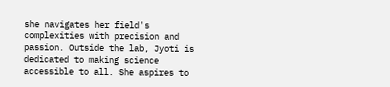she navigates her field's complexities with precision and passion. Outside the lab, Jyoti is dedicated to making science accessible to all. She aspires to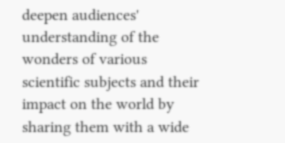deepen audiences' understanding of the wonders of various scientific subjects and their impact on the world by sharing them with a wide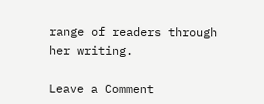range of readers through her writing.

Leave a Comment